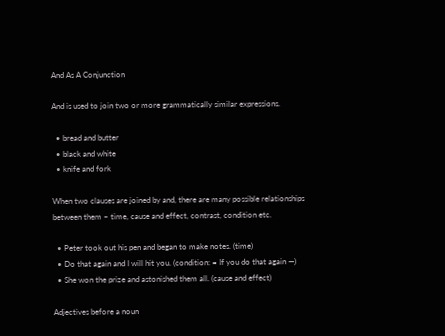And As A Conjunction

And is used to join two or more grammatically similar expressions.

  • bread and butter
  • black and white
  • knife and fork

When two clauses are joined by and, there are many possible relationships between them – time, cause and effect, contrast, condition etc.

  • Peter took out his pen and began to make notes. (time)
  • Do that again and I will hit you. (condition: = If you do that again —)
  • She won the prize and astonished them all. (cause and effect)

Adjectives before a noun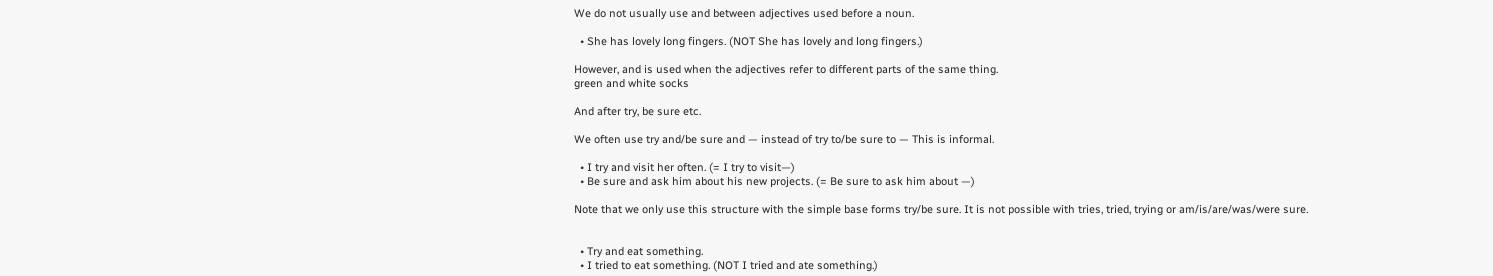We do not usually use and between adjectives used before a noun.

  • She has lovely long fingers. (NOT She has lovely and long fingers.)

However, and is used when the adjectives refer to different parts of the same thing.
green and white socks

And after try, be sure etc.

We often use try and/be sure and — instead of try to/be sure to — This is informal.

  • I try and visit her often. (= I try to visit—)
  • Be sure and ask him about his new projects. (= Be sure to ask him about —)

Note that we only use this structure with the simple base forms try/be sure. It is not possible with tries, tried, trying or am/is/are/was/were sure.


  • Try and eat something.
  • I tried to eat something. (NOT I tried and ate something.)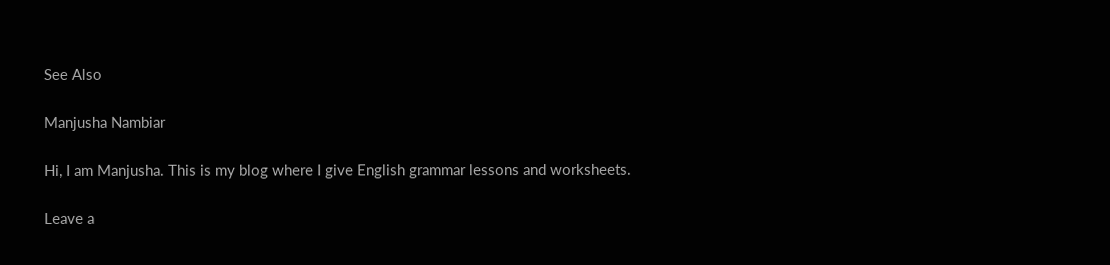See Also

Manjusha Nambiar

Hi, I am Manjusha. This is my blog where I give English grammar lessons and worksheets.

Leave a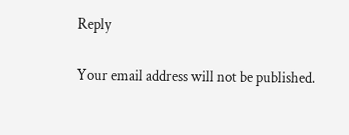Reply

Your email address will not be published.